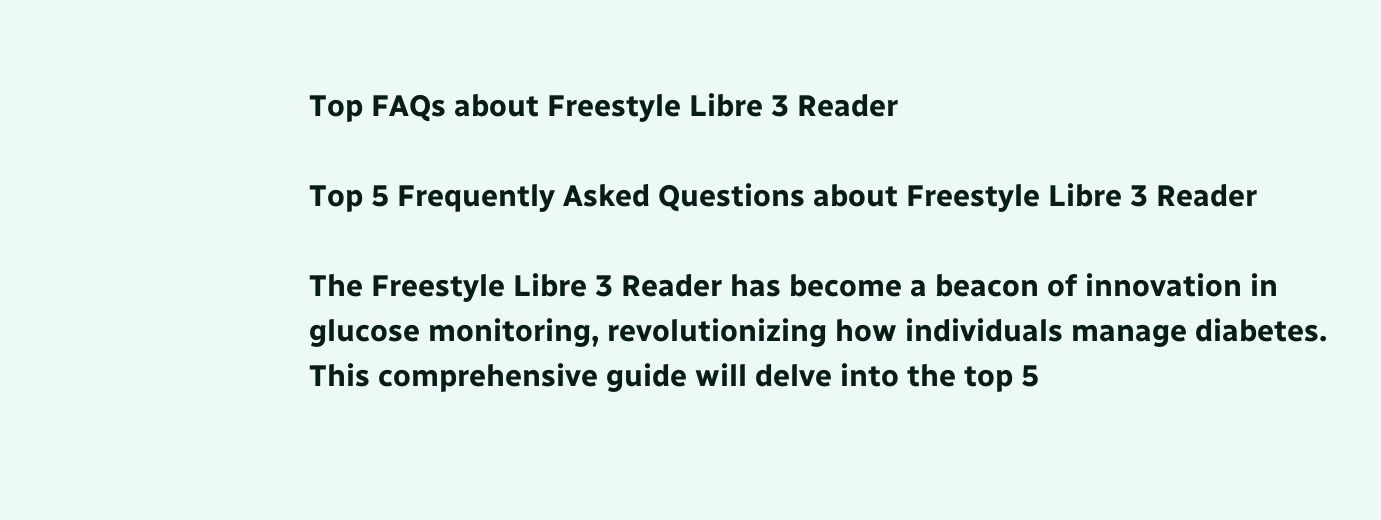Top FAQs about Freestyle Libre 3 Reader

Top 5 Frequently Asked Questions about Freestyle Libre 3 Reader

The Freestyle Libre 3 Reader has become a beacon of innovation in glucose monitoring, revolutionizing how individuals manage diabetes. This comprehensive guide will delve into the top 5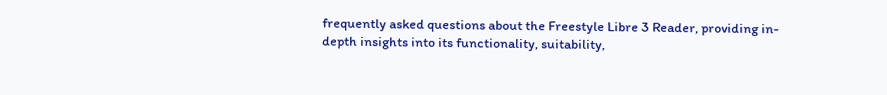frequently asked questions about the Freestyle Libre 3 Reader, providing in-depth insights into its functionality, suitability,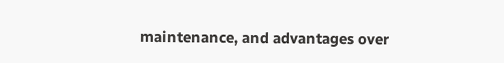maintenance, and advantages over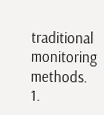traditional monitoring methods. 1.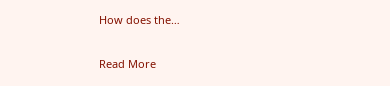How does the…

Read More